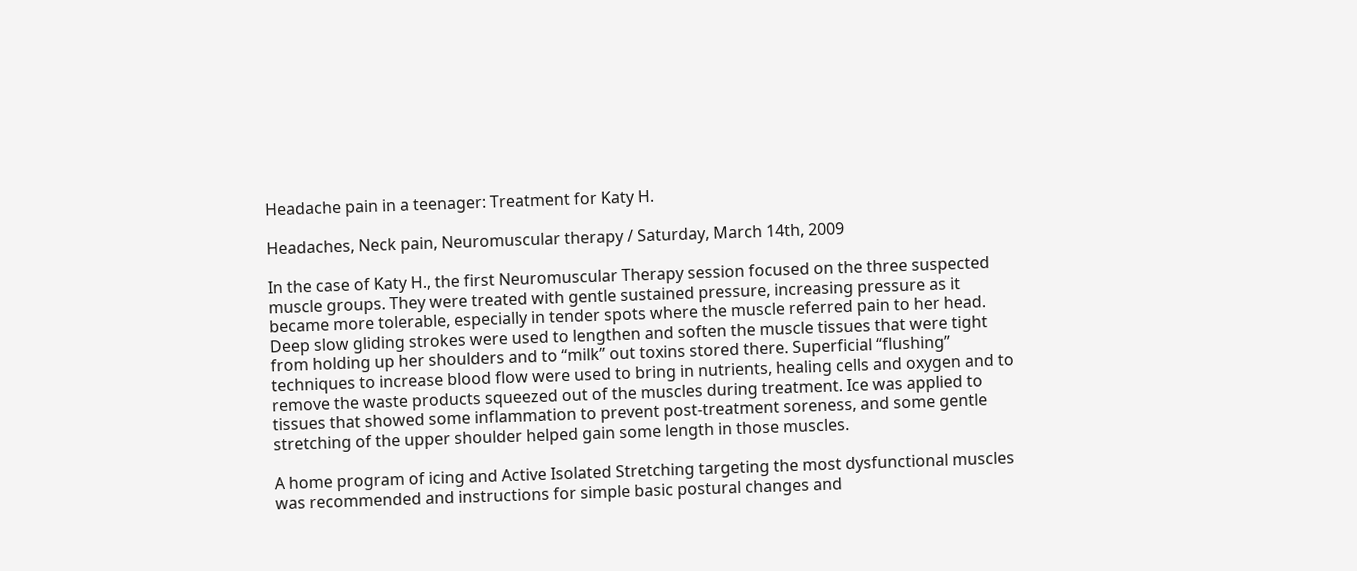Headache pain in a teenager: Treatment for Katy H.

Headaches, Neck pain, Neuromuscular therapy / Saturday, March 14th, 2009

In the case of Katy H., the first Neuromuscular Therapy session focused on the three suspected muscle groups. They were treated with gentle sustained pressure, increasing pressure as it became more tolerable, especially in tender spots where the muscle referred pain to her head. Deep slow gliding strokes were used to lengthen and soften the muscle tissues that were tight from holding up her shoulders and to “milk” out toxins stored there. Superficial “flushing” techniques to increase blood flow were used to bring in nutrients, healing cells and oxygen and to remove the waste products squeezed out of the muscles during treatment. Ice was applied to tissues that showed some inflammation to prevent post-treatment soreness, and some gentle stretching of the upper shoulder helped gain some length in those muscles.

A home program of icing and Active Isolated Stretching targeting the most dysfunctional muscles was recommended and instructions for simple basic postural changes and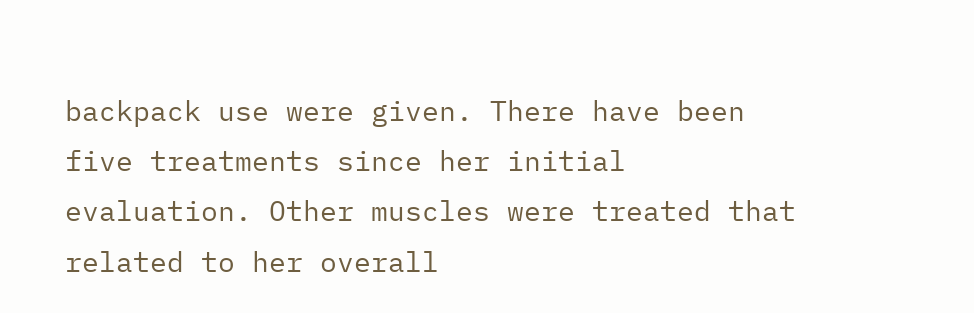backpack use were given. There have been five treatments since her initial evaluation. Other muscles were treated that related to her overall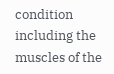condition including the muscles of the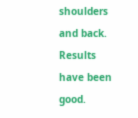shoulders and back. Results have been good.